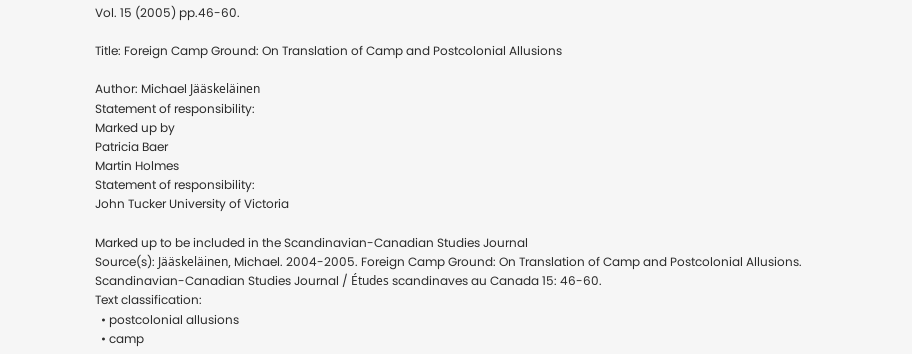Vol. 15 (2005) pp.46-60.

Title: Foreign Camp Ground: On Translation of Camp and Postcolonial Allusions

Author: Michael Jääskeläinen
Statement of responsibility:
Marked up by
Patricia Baer
Martin Holmes
Statement of responsibility:
John Tucker University of Victoria

Marked up to be included in the Scandinavian-Canadian Studies Journal
Source(s): Jääskeläinen, Michael. 2004-2005. Foreign Camp Ground: On Translation of Camp and Postcolonial Allusions. Scandinavian-Canadian Studies Journal / Études scandinaves au Canada 15: 46-60.
Text classification:
  • postcolonial allusions
  • camp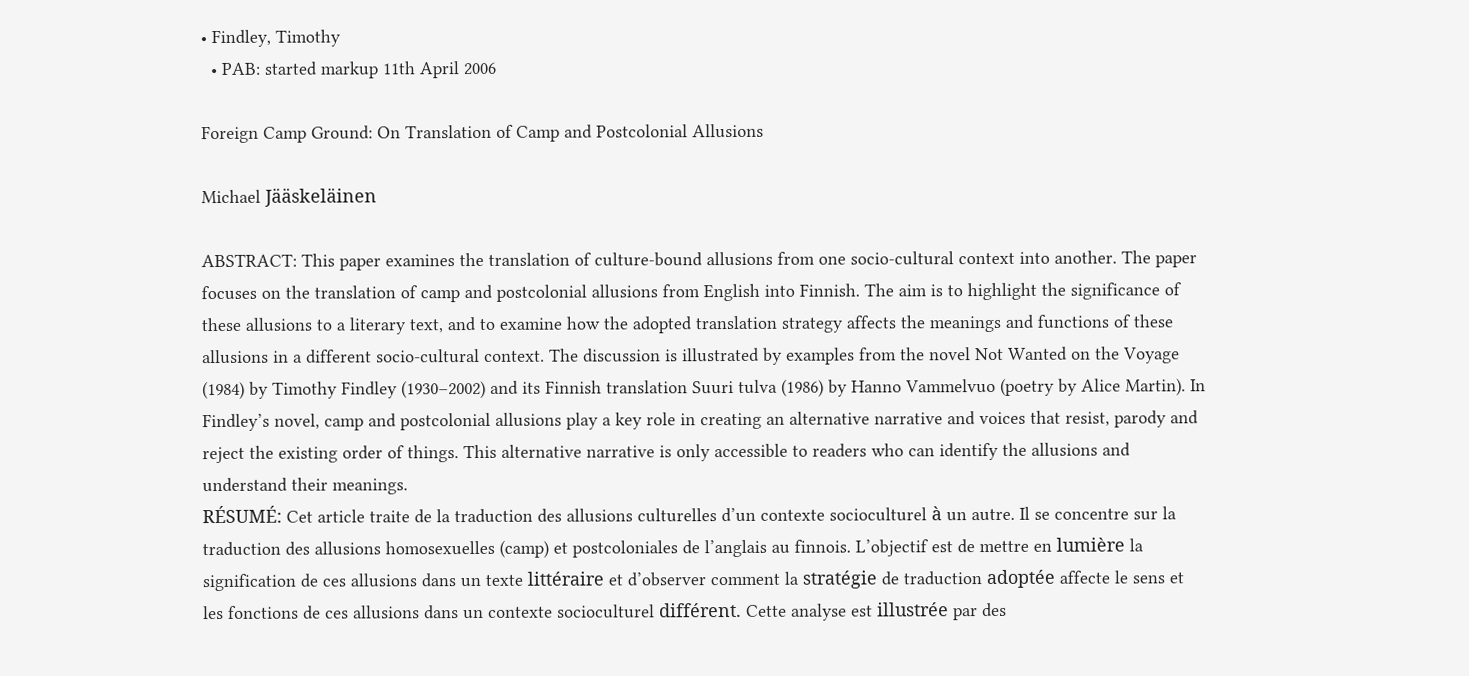• Findley, Timothy
  • PAB: started markup 11th April 2006

Foreign Camp Ground: On Translation of Camp and Postcolonial Allusions

Michael Jääskeläinen

ABSTRACT: This paper examines the translation of culture-bound allusions from one socio-cultural context into another. The paper focuses on the translation of camp and postcolonial allusions from English into Finnish. The aim is to highlight the significance of these allusions to a literary text, and to examine how the adopted translation strategy affects the meanings and functions of these allusions in a different socio-cultural context. The discussion is illustrated by examples from the novel Not Wanted on the Voyage (1984) by Timothy Findley (1930–2002) and its Finnish translation Suuri tulva (1986) by Hanno Vammelvuo (poetry by Alice Martin). In Findley’s novel, camp and postcolonial allusions play a key role in creating an alternative narrative and voices that resist, parody and reject the existing order of things. This alternative narrative is only accessible to readers who can identify the allusions and understand their meanings.
RÉSUMÉ: Cet article traite de la traduction des allusions culturelles d’un contexte socioculturel à un autre. Il se concentre sur la traduction des allusions homosexuelles (camp) et postcoloniales de l’anglais au finnois. L’objectif est de mettre en lumière la signification de ces allusions dans un texte littéraire et d’observer comment la stratégie de traduction adoptée affecte le sens et les fonctions de ces allusions dans un contexte socioculturel différent. Cette analyse est illustrée par des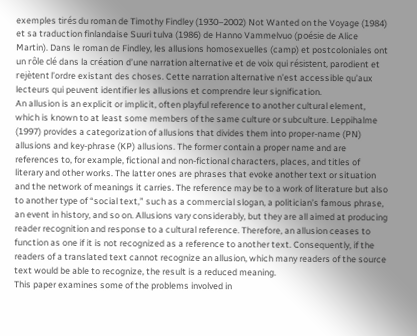exemples tirés du roman de Timothy Findley (1930–2002) Not Wanted on the Voyage (1984) et sa traduction finlandaise Suuri tulva (1986) de Hanno Vammelvuo (poésie de Alice Martin). Dans le roman de Findley, les allusions homosexuelles (camp) et postcoloniales ont un rôle clé dans la création d’une narration alternative et de voix qui résistent, parodient et rejètent l’ordre existant des choses. Cette narration alternative n’est accessible qu’aux lecteurs qui peuvent identifier les allusions et comprendre leur signification.
An allusion is an explicit or implicit, often playful reference to another cultural element, which is known to at least some members of the same culture or subculture. Leppihalme (1997) provides a categorization of allusions that divides them into proper-name (PN) allusions and key-phrase (KP) allusions. The former contain a proper name and are references to, for example, fictional and non-fictional characters, places, and titles of literary and other works. The latter ones are phrases that evoke another text or situation and the network of meanings it carries. The reference may be to a work of literature but also to another type of “social text,” such as a commercial slogan, a politician’s famous phrase, an event in history, and so on. Allusions vary considerably, but they are all aimed at producing reader recognition and response to a cultural reference. Therefore, an allusion ceases to function as one if it is not recognized as a reference to another text. Consequently, if the readers of a translated text cannot recognize an allusion, which many readers of the source text would be able to recognize, the result is a reduced meaning.
This paper examines some of the problems involved in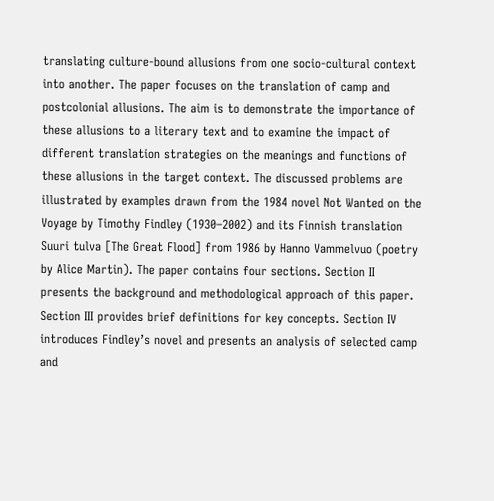translating culture-bound allusions from one socio-cultural context into another. The paper focuses on the translation of camp and postcolonial allusions. The aim is to demonstrate the importance of these allusions to a literary text and to examine the impact of different translation strategies on the meanings and functions of these allusions in the target context. The discussed problems are illustrated by examples drawn from the 1984 novel Not Wanted on the Voyage by Timothy Findley (1930–2002) and its Finnish translation Suuri tulva [The Great Flood] from 1986 by Hanno Vammelvuo (poetry by Alice Martin). The paper contains four sections. Section II presents the background and methodological approach of this paper. Section III provides brief definitions for key concepts. Section IV introduces Findley’s novel and presents an analysis of selected camp and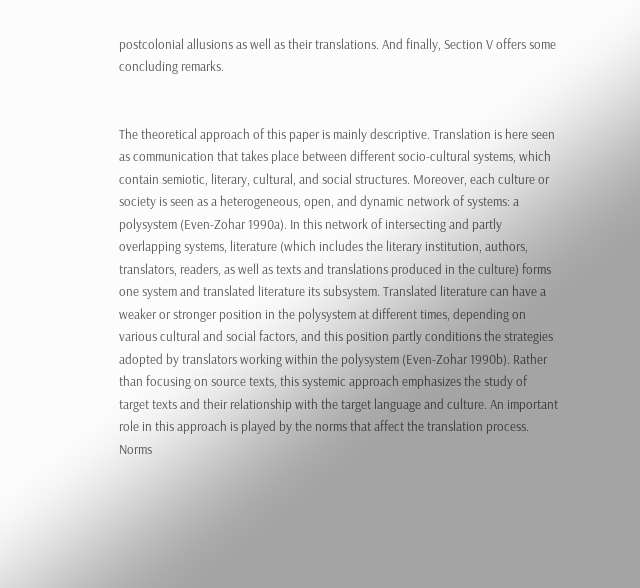postcolonial allusions as well as their translations. And finally, Section V offers some concluding remarks.


The theoretical approach of this paper is mainly descriptive. Translation is here seen as communication that takes place between different socio-cultural systems, which contain semiotic, literary, cultural, and social structures. Moreover, each culture or society is seen as a heterogeneous, open, and dynamic network of systems: a polysystem (Even-Zohar 1990a). In this network of intersecting and partly overlapping systems, literature (which includes the literary institution, authors, translators, readers, as well as texts and translations produced in the culture) forms one system and translated literature its subsystem. Translated literature can have a weaker or stronger position in the polysystem at different times, depending on various cultural and social factors, and this position partly conditions the strategies adopted by translators working within the polysystem (Even-Zohar 1990b). Rather than focusing on source texts, this systemic approach emphasizes the study of target texts and their relationship with the target language and culture. An important role in this approach is played by the norms that affect the translation process. Norms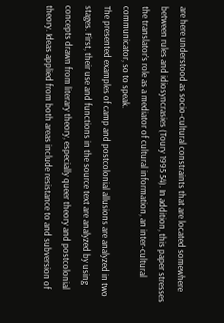are here understood as socio-cultural constraints that are located somewhere between rules and idiosyncrasies (Toury 1995 54). In addition, this paper stresses the translator’s role as a mediator of cultural information, an inter-cultural communicator, so to speak.
The presented examples of camp and postcolonial allusions are analyzed in two stages. First, their use and functions in the source text are analyzed by using concepts drawn from literary theory, especially queer theory and postcolonial theory. Ideas applied from both areas include resistance to and subversion of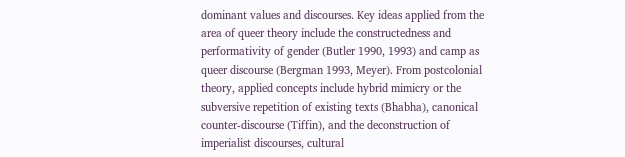dominant values and discourses. Key ideas applied from the area of queer theory include the constructedness and performativity of gender (Butler 1990, 1993) and camp as queer discourse (Bergman 1993, Meyer). From postcolonial theory, applied concepts include hybrid mimicry or the subversive repetition of existing texts (Bhabha), canonical counter-discourse (Tiffin), and the deconstruction of imperialist discourses, cultural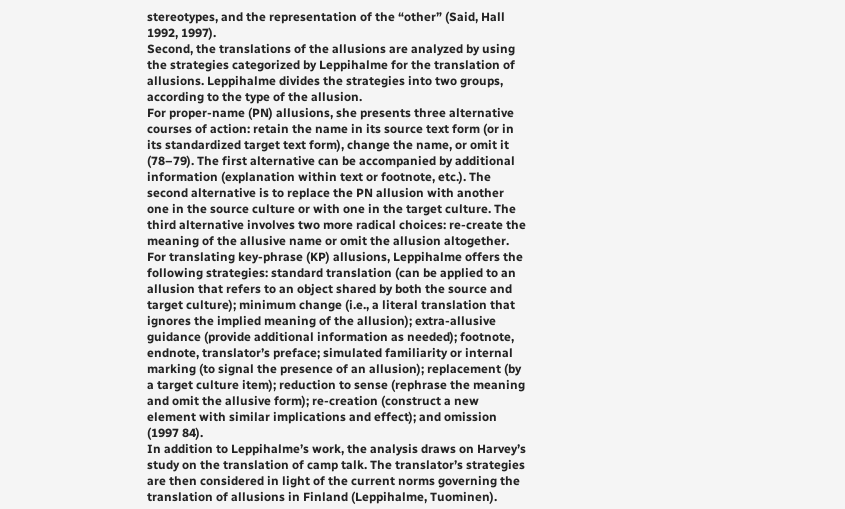stereotypes, and the representation of the “other” (Said, Hall 1992, 1997).
Second, the translations of the allusions are analyzed by using the strategies categorized by Leppihalme for the translation of allusions. Leppihalme divides the strategies into two groups, according to the type of the allusion.
For proper-name (PN) allusions, she presents three alternative courses of action: retain the name in its source text form (or in its standardized target text form), change the name, or omit it (78–79). The first alternative can be accompanied by additional information (explanation within text or footnote, etc.). The second alternative is to replace the PN allusion with another one in the source culture or with one in the target culture. The third alternative involves two more radical choices: re-create the meaning of the allusive name or omit the allusion altogether.
For translating key-phrase (KP) allusions, Leppihalme offers the following strategies: standard translation (can be applied to an allusion that refers to an object shared by both the source and target culture); minimum change (i.e., a literal translation that ignores the implied meaning of the allusion); extra-allusive guidance (provide additional information as needed); footnote, endnote, translator’s preface; simulated familiarity or internal marking (to signal the presence of an allusion); replacement (by a target culture item); reduction to sense (rephrase the meaning and omit the allusive form); re-creation (construct a new element with similar implications and effect); and omission (1997 84).
In addition to Leppihalme’s work, the analysis draws on Harvey’s study on the translation of camp talk. The translator’s strategies are then considered in light of the current norms governing the translation of allusions in Finland (Leppihalme, Tuominen).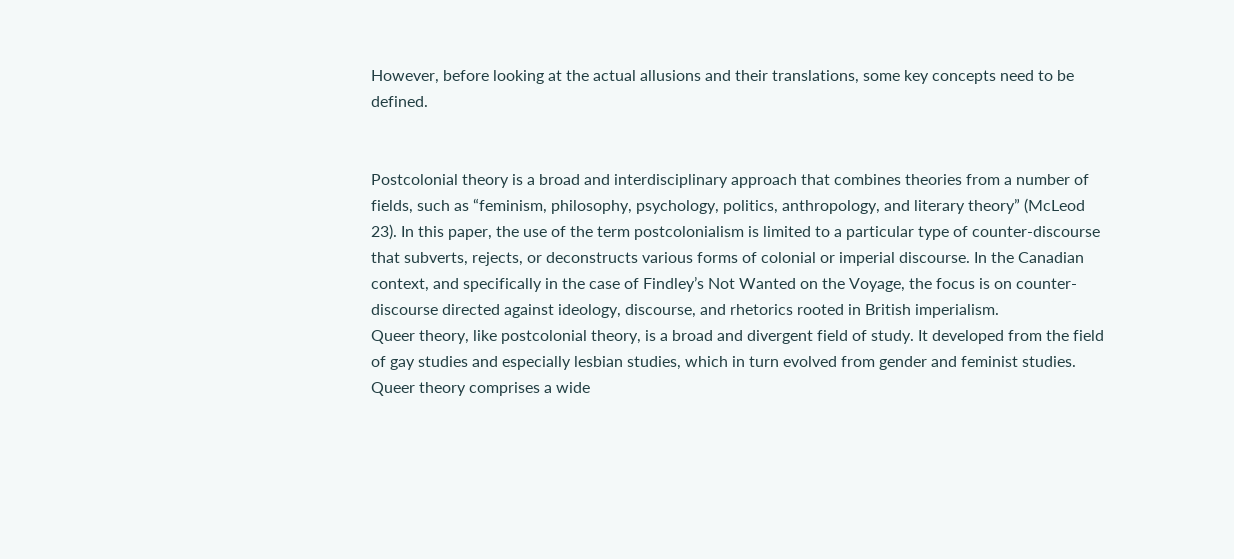However, before looking at the actual allusions and their translations, some key concepts need to be defined.


Postcolonial theory is a broad and interdisciplinary approach that combines theories from a number of fields, such as “feminism, philosophy, psychology, politics, anthropology, and literary theory” (McLeod 23). In this paper, the use of the term postcolonialism is limited to a particular type of counter-discourse that subverts, rejects, or deconstructs various forms of colonial or imperial discourse. In the Canadian context, and specifically in the case of Findley’s Not Wanted on the Voyage, the focus is on counter-discourse directed against ideology, discourse, and rhetorics rooted in British imperialism.
Queer theory, like postcolonial theory, is a broad and divergent field of study. It developed from the field of gay studies and especially lesbian studies, which in turn evolved from gender and feminist studies. Queer theory comprises a wide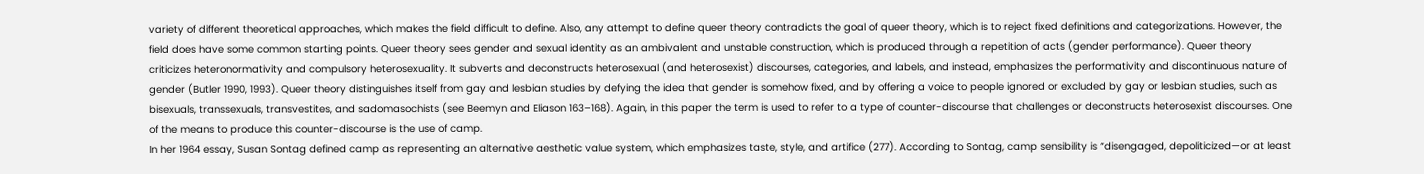variety of different theoretical approaches, which makes the field difficult to define. Also, any attempt to define queer theory contradicts the goal of queer theory, which is to reject fixed definitions and categorizations. However, the field does have some common starting points. Queer theory sees gender and sexual identity as an ambivalent and unstable construction, which is produced through a repetition of acts (gender performance). Queer theory criticizes heteronormativity and compulsory heterosexuality. It subverts and deconstructs heterosexual (and heterosexist) discourses, categories, and labels, and instead, emphasizes the performativity and discontinuous nature of gender (Butler 1990, 1993). Queer theory distinguishes itself from gay and lesbian studies by defying the idea that gender is somehow fixed, and by offering a voice to people ignored or excluded by gay or lesbian studies, such as bisexuals, transsexuals, transvestites, and sadomasochists (see Beemyn and Eliason 163–168). Again, in this paper the term is used to refer to a type of counter-discourse that challenges or deconstructs heterosexist discourses. One of the means to produce this counter-discourse is the use of camp.
In her 1964 essay, Susan Sontag defined camp as representing an alternative aesthetic value system, which emphasizes taste, style, and artifice (277). According to Sontag, camp sensibility is “disengaged, depoliticized—or at least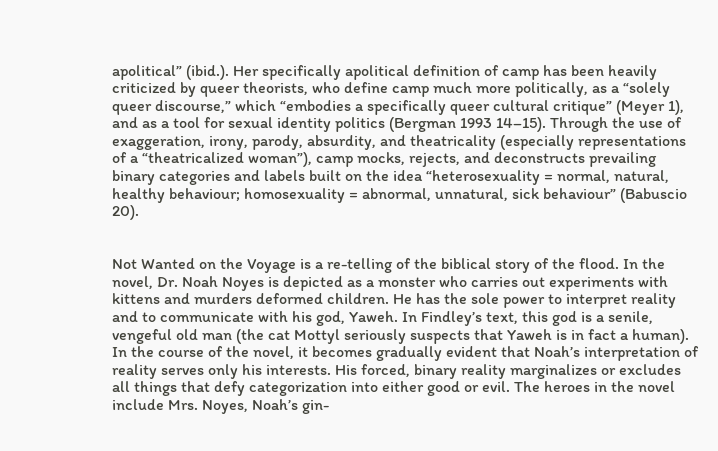apolitical” (ibid.). Her specifically apolitical definition of camp has been heavily criticized by queer theorists, who define camp much more politically, as a “solely queer discourse,” which “embodies a specifically queer cultural critique” (Meyer 1), and as a tool for sexual identity politics (Bergman 1993 14–15). Through the use of exaggeration, irony, parody, absurdity, and theatricality (especially representations of a “theatricalized woman”), camp mocks, rejects, and deconstructs prevailing binary categories and labels built on the idea “heterosexuality = normal, natural, healthy behaviour; homosexuality = abnormal, unnatural, sick behaviour” (Babuscio 20).


Not Wanted on the Voyage is a re-telling of the biblical story of the flood. In the novel, Dr. Noah Noyes is depicted as a monster who carries out experiments with kittens and murders deformed children. He has the sole power to interpret reality and to communicate with his god, Yaweh. In Findley’s text, this god is a senile, vengeful old man (the cat Mottyl seriously suspects that Yaweh is in fact a human). In the course of the novel, it becomes gradually evident that Noah’s interpretation of reality serves only his interests. His forced, binary reality marginalizes or excludes all things that defy categorization into either good or evil. The heroes in the novel include Mrs. Noyes, Noah’s gin-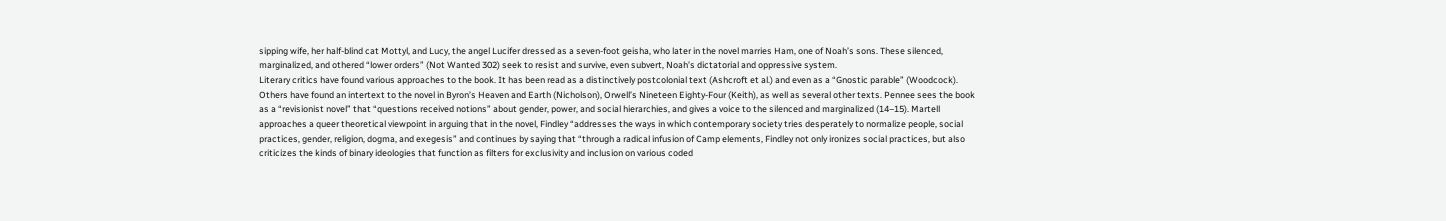sipping wife, her half-blind cat Mottyl, and Lucy, the angel Lucifer dressed as a seven-foot geisha, who later in the novel marries Ham, one of Noah’s sons. These silenced, marginalized, and othered “lower orders” (Not Wanted 302) seek to resist and survive, even subvert, Noah’s dictatorial and oppressive system.
Literary critics have found various approaches to the book. It has been read as a distinctively postcolonial text (Ashcroft et al.) and even as a “Gnostic parable” (Woodcock). Others have found an intertext to the novel in Byron’s Heaven and Earth (Nicholson), Orwell’s Nineteen Eighty-Four (Keith), as well as several other texts. Pennee sees the book as a “revisionist novel” that “questions received notions” about gender, power, and social hierarchies, and gives a voice to the silenced and marginalized (14–15). Martell approaches a queer theoretical viewpoint in arguing that in the novel, Findley “addresses the ways in which contemporary society tries desperately to normalize people, social practices, gender, religion, dogma, and exegesis” and continues by saying that “through a radical infusion of Camp elements, Findley not only ironizes social practices, but also criticizes the kinds of binary ideologies that function as filters for exclusivity and inclusion on various coded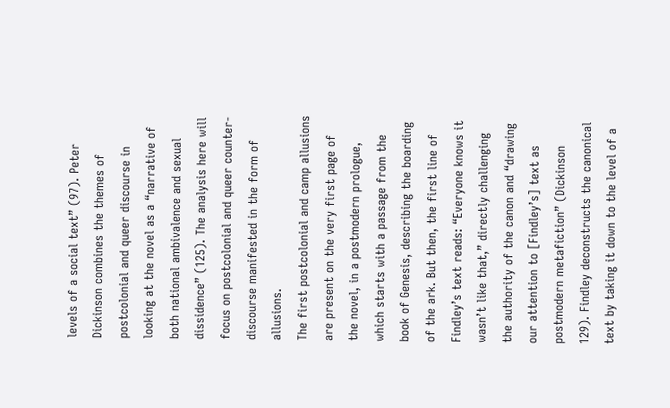levels of a social text” (97). Peter Dickinson combines the themes of postcolonial and queer discourse in looking at the novel as a “narrative of both national ambivalence and sexual dissidence” (125). The analysis here will focus on postcolonial and queer counter-discourse manifested in the form of allusions.
The first postcolonial and camp allusions are present on the very first page of the novel, in a postmodern prologue, which starts with a passage from the book of Genesis, describing the boarding of the ark. But then, the first line of Findley’s text reads: “Everyone knows it wasn’t like that,” directly challenging the authority of the canon and “drawing our attention to [Findley’s] text as postmodern metafiction” (Dickinson 129). Findley deconstructs the canonical text by taking it down to the level of a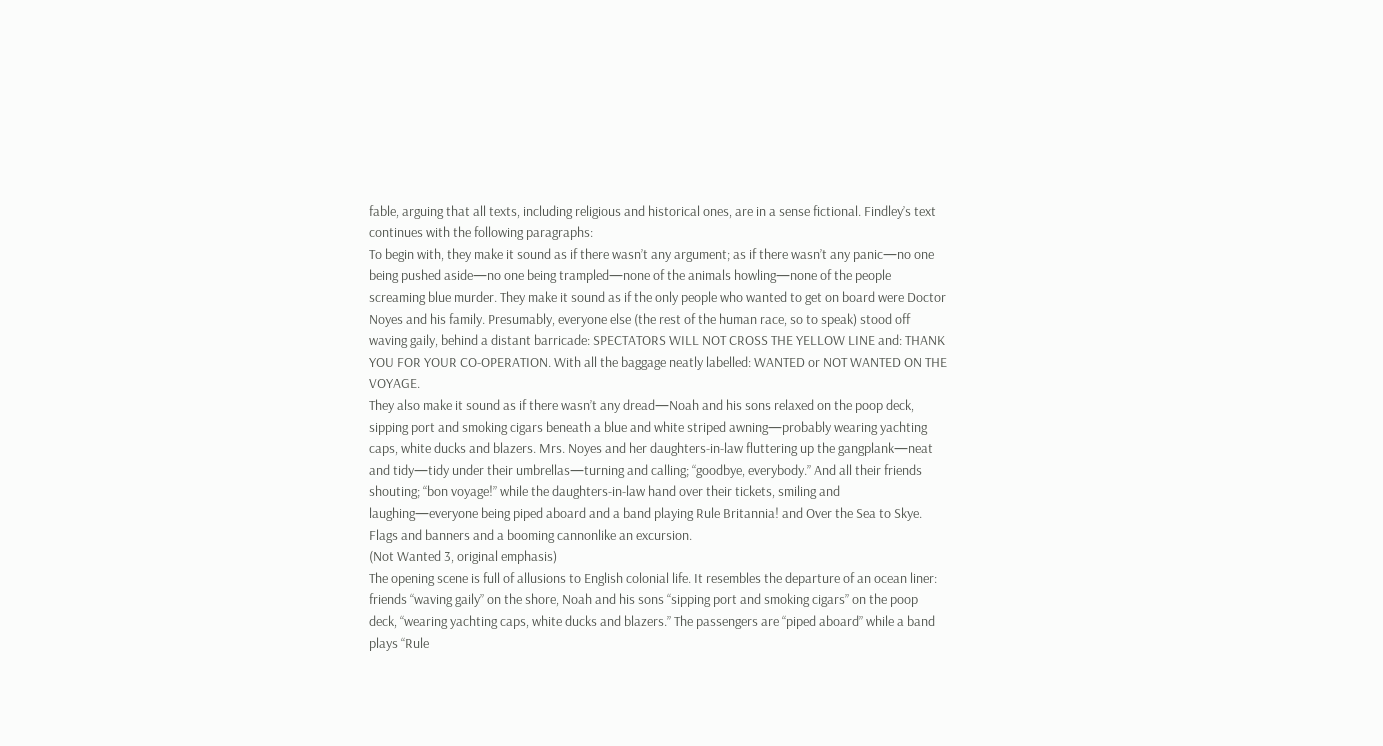fable, arguing that all texts, including religious and historical ones, are in a sense fictional. Findley’s text continues with the following paragraphs:
To begin with, they make it sound as if there wasn’t any argument; as if there wasn’t any panic—no one being pushed aside—no one being trampled—none of the animals howling—none of the people screaming blue murder. They make it sound as if the only people who wanted to get on board were Doctor Noyes and his family. Presumably, everyone else (the rest of the human race, so to speak) stood off waving gaily, behind a distant barricade: SPECTATORS WILL NOT CROSS THE YELLOW LINE and: THANK YOU FOR YOUR CO-OPERATION. With all the baggage neatly labelled: WANTED or NOT WANTED ON THE VOYAGE.
They also make it sound as if there wasn’t any dread—Noah and his sons relaxed on the poop deck, sipping port and smoking cigars beneath a blue and white striped awning—probably wearing yachting caps, white ducks and blazers. Mrs. Noyes and her daughters-in-law fluttering up the gangplank—neat and tidy—tidy under their umbrellas—turning and calling; “goodbye, everybody.” And all their friends shouting; “bon voyage!” while the daughters-in-law hand over their tickets, smiling and laughing—everyone being piped aboard and a band playing Rule Britannia! and Over the Sea to Skye. Flags and banners and a booming cannonlike an excursion.
(Not Wanted 3, original emphasis)
The opening scene is full of allusions to English colonial life. It resembles the departure of an ocean liner: friends “waving gaily” on the shore, Noah and his sons “sipping port and smoking cigars” on the poop deck, “wearing yachting caps, white ducks and blazers.” The passengers are “piped aboard” while a band plays “Rule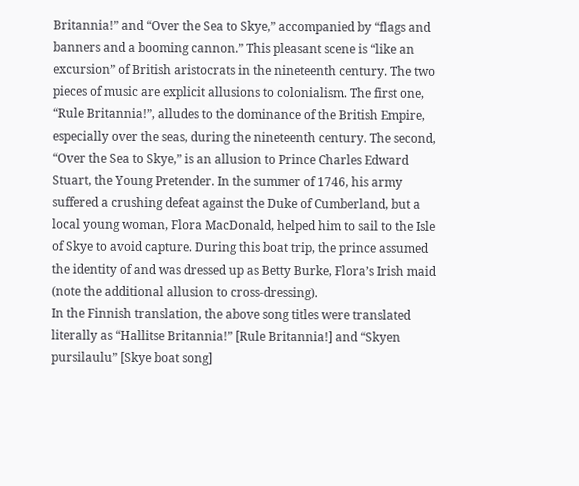Britannia!” and “Over the Sea to Skye,” accompanied by “flags and banners and a booming cannon.” This pleasant scene is “like an excursion” of British aristocrats in the nineteenth century. The two pieces of music are explicit allusions to colonialism. The first one, “Rule Britannia!”, alludes to the dominance of the British Empire, especially over the seas, during the nineteenth century. The second, “Over the Sea to Skye,” is an allusion to Prince Charles Edward Stuart, the Young Pretender. In the summer of 1746, his army suffered a crushing defeat against the Duke of Cumberland, but a local young woman, Flora MacDonald, helped him to sail to the Isle of Skye to avoid capture. During this boat trip, the prince assumed the identity of and was dressed up as Betty Burke, Flora’s Irish maid (note the additional allusion to cross-dressing).
In the Finnish translation, the above song titles were translated literally as “Hallitse Britannia!” [Rule Britannia!] and “Skyen pursilaulu” [Skye boat song]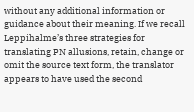without any additional information or guidance about their meaning. If we recall Leppihalme’s three strategies for translating PN allusions, retain, change or omit the source text form, the translator appears to have used the second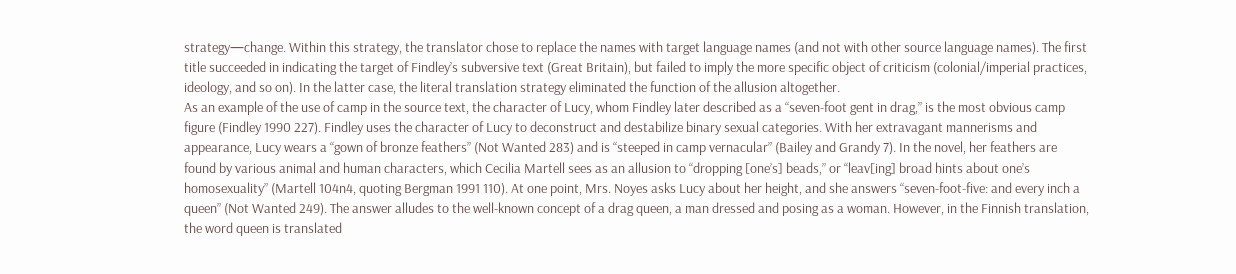strategy—change. Within this strategy, the translator chose to replace the names with target language names (and not with other source language names). The first title succeeded in indicating the target of Findley’s subversive text (Great Britain), but failed to imply the more specific object of criticism (colonial/imperial practices, ideology, and so on). In the latter case, the literal translation strategy eliminated the function of the allusion altogether.
As an example of the use of camp in the source text, the character of Lucy, whom Findley later described as a “seven-foot gent in drag,” is the most obvious camp figure (Findley 1990 227). Findley uses the character of Lucy to deconstruct and destabilize binary sexual categories. With her extravagant mannerisms and appearance, Lucy wears a “gown of bronze feathers” (Not Wanted 283) and is “steeped in camp vernacular” (Bailey and Grandy 7). In the novel, her feathers are found by various animal and human characters, which Cecilia Martell sees as an allusion to “dropping [one’s] beads,” or “leav[ing] broad hints about one’s homosexuality” (Martell 104n4, quoting Bergman 1991 110). At one point, Mrs. Noyes asks Lucy about her height, and she answers “seven-foot-five: and every inch a queen” (Not Wanted 249). The answer alludes to the well-known concept of a drag queen, a man dressed and posing as a woman. However, in the Finnish translation, the word queen is translated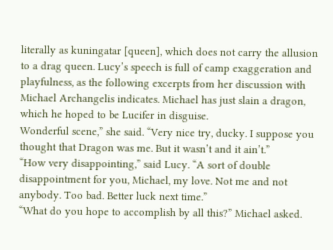literally as kuningatar [queen], which does not carry the allusion to a drag queen. Lucy’s speech is full of camp exaggeration and playfulness, as the following excerpts from her discussion with Michael Archangelis indicates. Michael has just slain a dragon, which he hoped to be Lucifer in disguise.
Wonderful scene,” she said. “Very nice try, ducky. I suppose you thought that Dragon was me. But it wasn’t and it ain’t.”
“How very disappointing,” said Lucy. “A sort of double disappointment for you, Michael, my love. Not me and not anybody. Too bad. Better luck next time.”
“What do you hope to accomplish by all this?” Michael asked.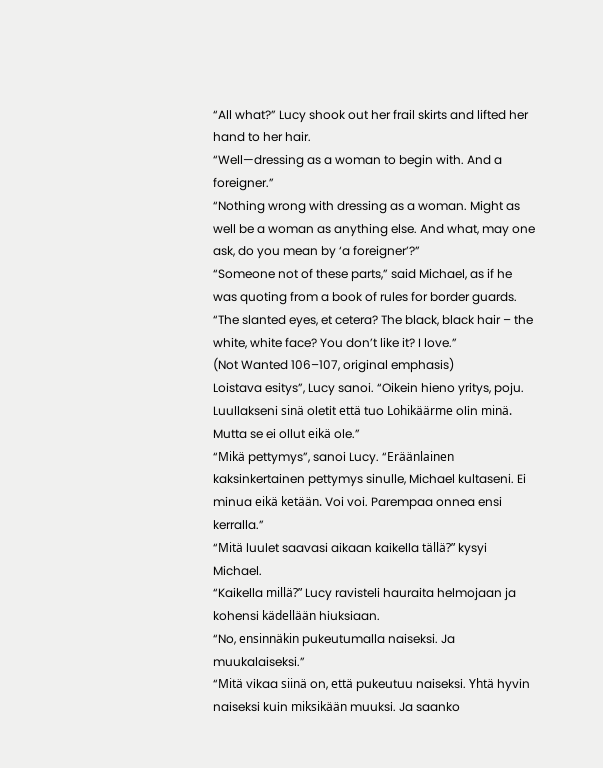“All what?” Lucy shook out her frail skirts and lifted her hand to her hair.
“Well—dressing as a woman to begin with. And a foreigner.”
“Nothing wrong with dressing as a woman. Might as well be a woman as anything else. And what, may one ask, do you mean by ‘a foreigner’?”
“Someone not of these parts,” said Michael, as if he was quoting from a book of rules for border guards.
“The slanted eyes, et cetera? The black, black hair – the white, white face? You don’t like it? I love.”
(Not Wanted 106–107, original emphasis)
Loistava esitys”, Lucy sanoi. “Oikein hieno yritys, poju. Luullakseni sinä oletit että tuo Lohikäärme olin minä. Mutta se ei ollut eikä ole.”
“Mikä pettymys”, sanoi Lucy. “Eräänlainen kaksinkertainen pettymys sinulle, Michael kultaseni. Ei minua eikä ketään. Voi voi. Parempaa onnea ensi kerralla.”
“Mitä luulet saavasi aikaan kaikella tällä?” kysyi Michael.
“Kaikella millä?” Lucy ravisteli hauraita helmojaan ja kohensi kädellään hiuksiaan.
“No, ensinnäkin pukeutumalla naiseksi. Ja muukalaiseksi.”
“Mitä vikaa siinä on, että pukeutuu naiseksi. Yhtä hyvin naiseksi kuin miksikään muuksi. Ja saanko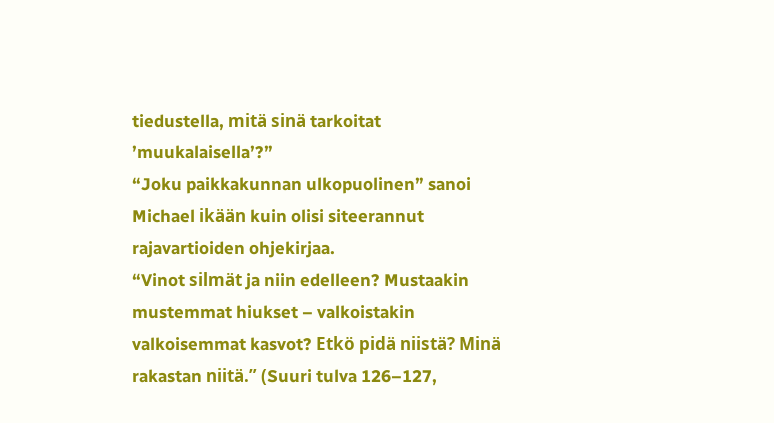tiedustella, mitä sinä tarkoitat ’muukalaisella’?”
“Joku paikkakunnan ulkopuolinen” sanoi Michael ikään kuin olisi siteerannut rajavartioiden ohjekirjaa.
“Vinot silmät ja niin edelleen? Mustaakin mustemmat hiukset – valkoistakin valkoisemmat kasvot? Etkö pidä niistä? Minä rakastan niitä.” (Suuri tulva 126–127,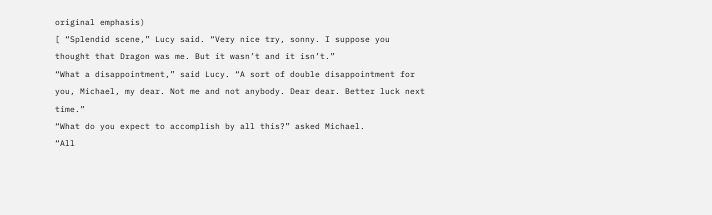original emphasis)
[ “Splendid scene,” Lucy said. “Very nice try, sonny. I suppose you thought that Dragon was me. But it wasn’t and it isn’t.”
“What a disappointment,” said Lucy. “A sort of double disappointment for you, Michael, my dear. Not me and not anybody. Dear dear. Better luck next time.”
“What do you expect to accomplish by all this?” asked Michael.
“All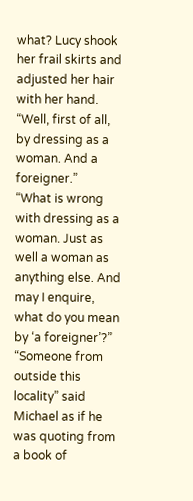what? Lucy shook her frail skirts and adjusted her hair with her hand.
“Well, first of all, by dressing as a woman. And a foreigner.”
“What is wrong with dressing as a woman. Just as well a woman as anything else. And may I enquire, what do you mean by ‘a foreigner’?”
“Someone from outside this locality” said Michael as if he was quoting from a book of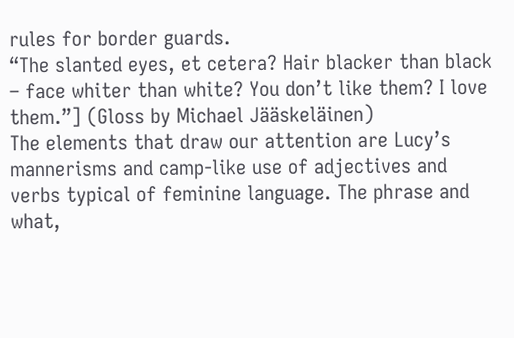rules for border guards.
“The slanted eyes, et cetera? Hair blacker than black – face whiter than white? You don’t like them? I love them.”] (Gloss by Michael Jääskeläinen)
The elements that draw our attention are Lucy’s mannerisms and camp-like use of adjectives and verbs typical of feminine language. The phrase and what,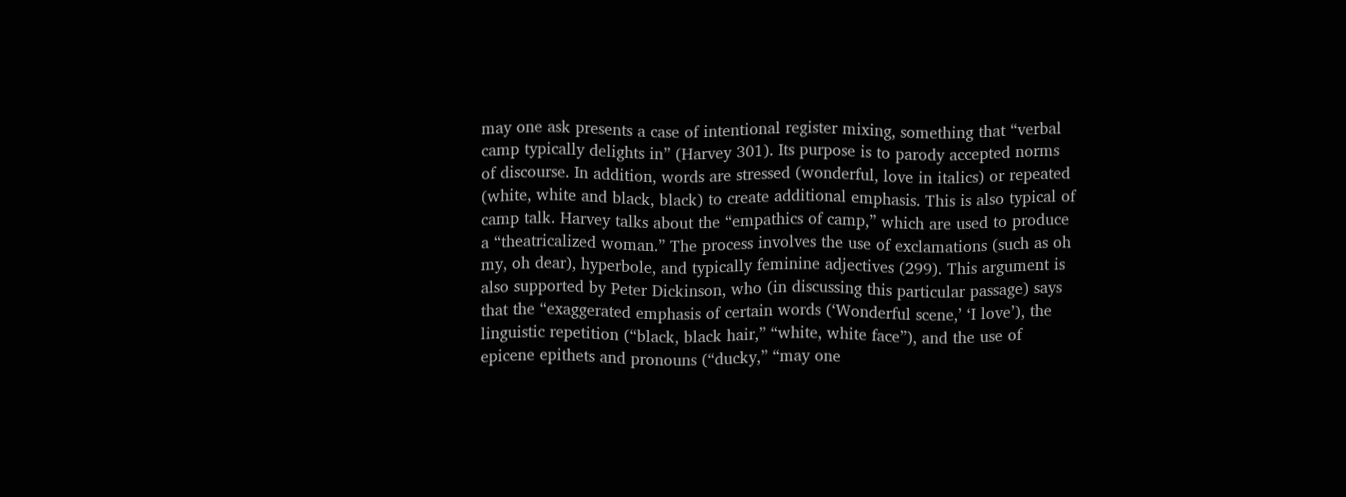may one ask presents a case of intentional register mixing, something that “verbal camp typically delights in” (Harvey 301). Its purpose is to parody accepted norms of discourse. In addition, words are stressed (wonderful, love in italics) or repeated (white, white and black, black) to create additional emphasis. This is also typical of camp talk. Harvey talks about the “empathics of camp,” which are used to produce a “theatricalized woman.” The process involves the use of exclamations (such as oh my, oh dear), hyperbole, and typically feminine adjectives (299). This argument is also supported by Peter Dickinson, who (in discussing this particular passage) says that the “exaggerated emphasis of certain words (‘Wonderful scene,’ ‘I love’), the linguistic repetition (“black, black hair,” “white, white face”), and the use of epicene epithets and pronouns (“ducky,” “may one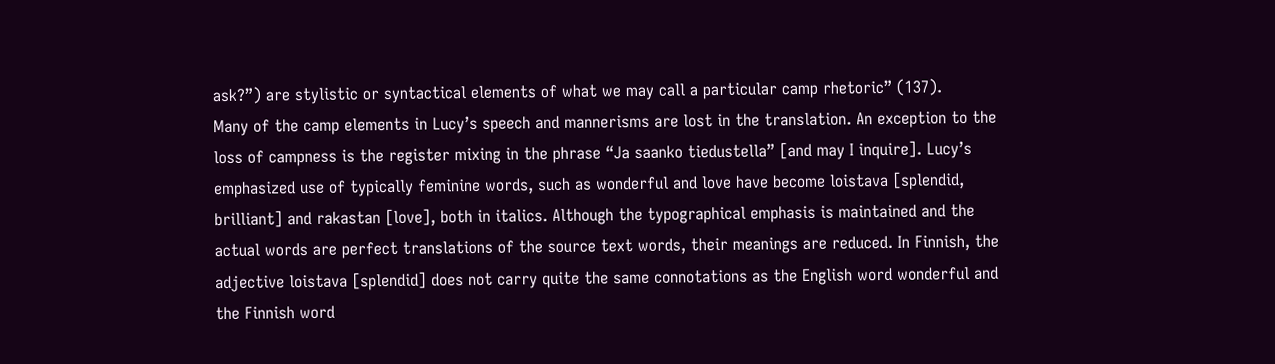ask?”) are stylistic or syntactical elements of what we may call a particular camp rhetoric” (137).
Many of the camp elements in Lucy’s speech and mannerisms are lost in the translation. An exception to the loss of campness is the register mixing in the phrase “Ja saanko tiedustella” [and may I inquire]. Lucy’s emphasized use of typically feminine words, such as wonderful and love have become loistava [splendid, brilliant] and rakastan [love], both in italics. Although the typographical emphasis is maintained and the actual words are perfect translations of the source text words, their meanings are reduced. In Finnish, the adjective loistava [splendid] does not carry quite the same connotations as the English word wonderful and the Finnish word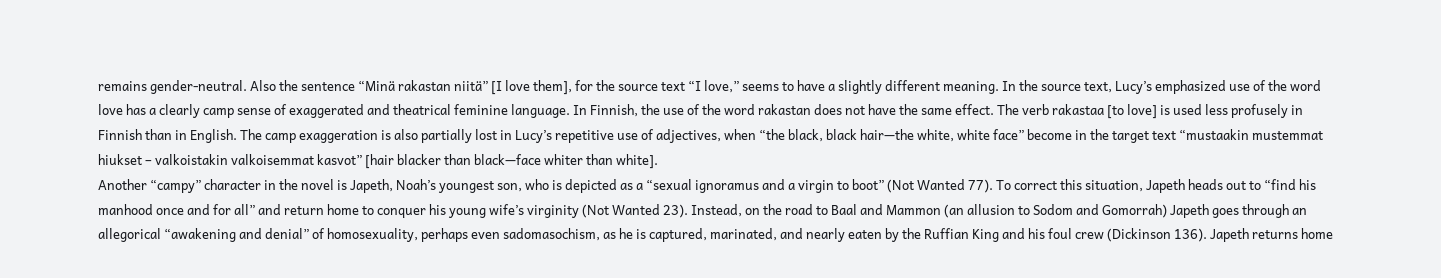remains gender-neutral. Also the sentence “Minä rakastan niitä” [I love them], for the source text “I love,” seems to have a slightly different meaning. In the source text, Lucy’s emphasized use of the word love has a clearly camp sense of exaggerated and theatrical feminine language. In Finnish, the use of the word rakastan does not have the same effect. The verb rakastaa [to love] is used less profusely in Finnish than in English. The camp exaggeration is also partially lost in Lucy’s repetitive use of adjectives, when “the black, black hair—the white, white face” become in the target text “mustaakin mustemmat hiukset – valkoistakin valkoisemmat kasvot” [hair blacker than black—face whiter than white].
Another “campy” character in the novel is Japeth, Noah’s youngest son, who is depicted as a “sexual ignoramus and a virgin to boot” (Not Wanted 77). To correct this situation, Japeth heads out to “find his manhood once and for all” and return home to conquer his young wife’s virginity (Not Wanted 23). Instead, on the road to Baal and Mammon (an allusion to Sodom and Gomorrah) Japeth goes through an allegorical “awakening and denial” of homosexuality, perhaps even sadomasochism, as he is captured, marinated, and nearly eaten by the Ruffian King and his foul crew (Dickinson 136). Japeth returns home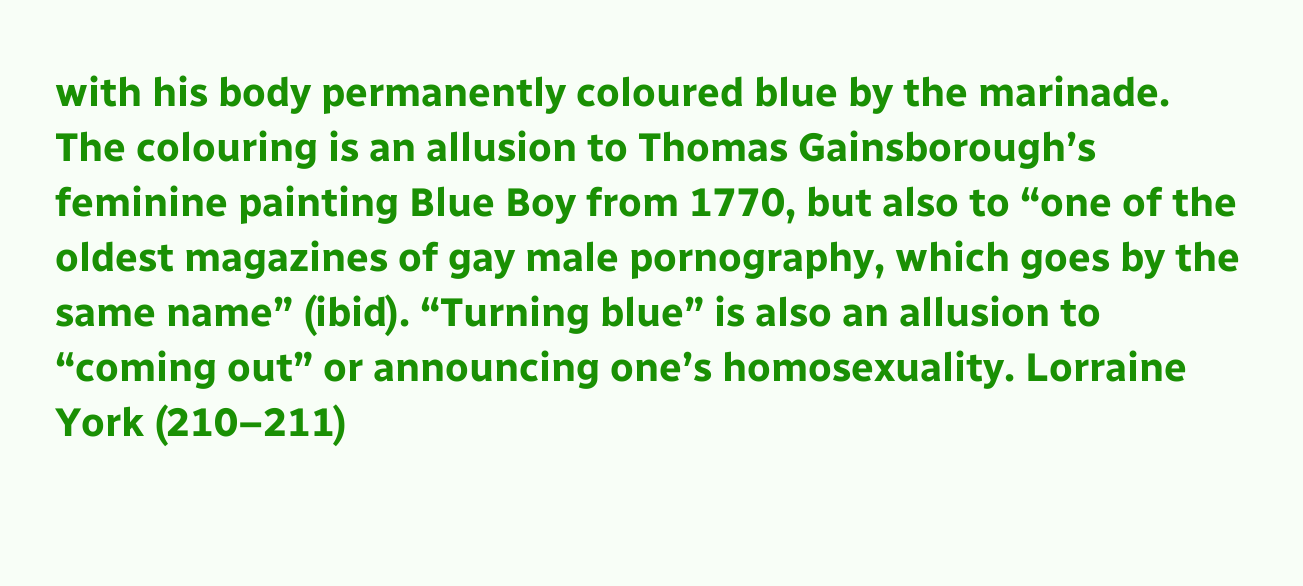with his body permanently coloured blue by the marinade. The colouring is an allusion to Thomas Gainsborough’s feminine painting Blue Boy from 1770, but also to “one of the oldest magazines of gay male pornography, which goes by the same name” (ibid). “Turning blue” is also an allusion to “coming out” or announcing one’s homosexuality. Lorraine York (210–211)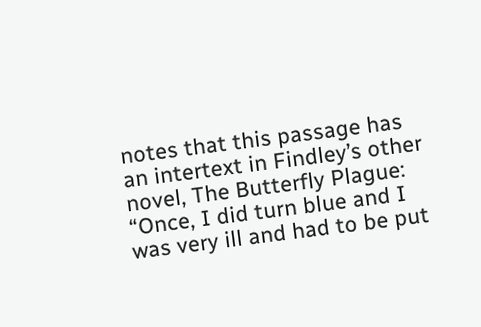notes that this passage has an intertext in Findley’s other novel, The Butterfly Plague: “Once, I did turn blue and I was very ill and had to be put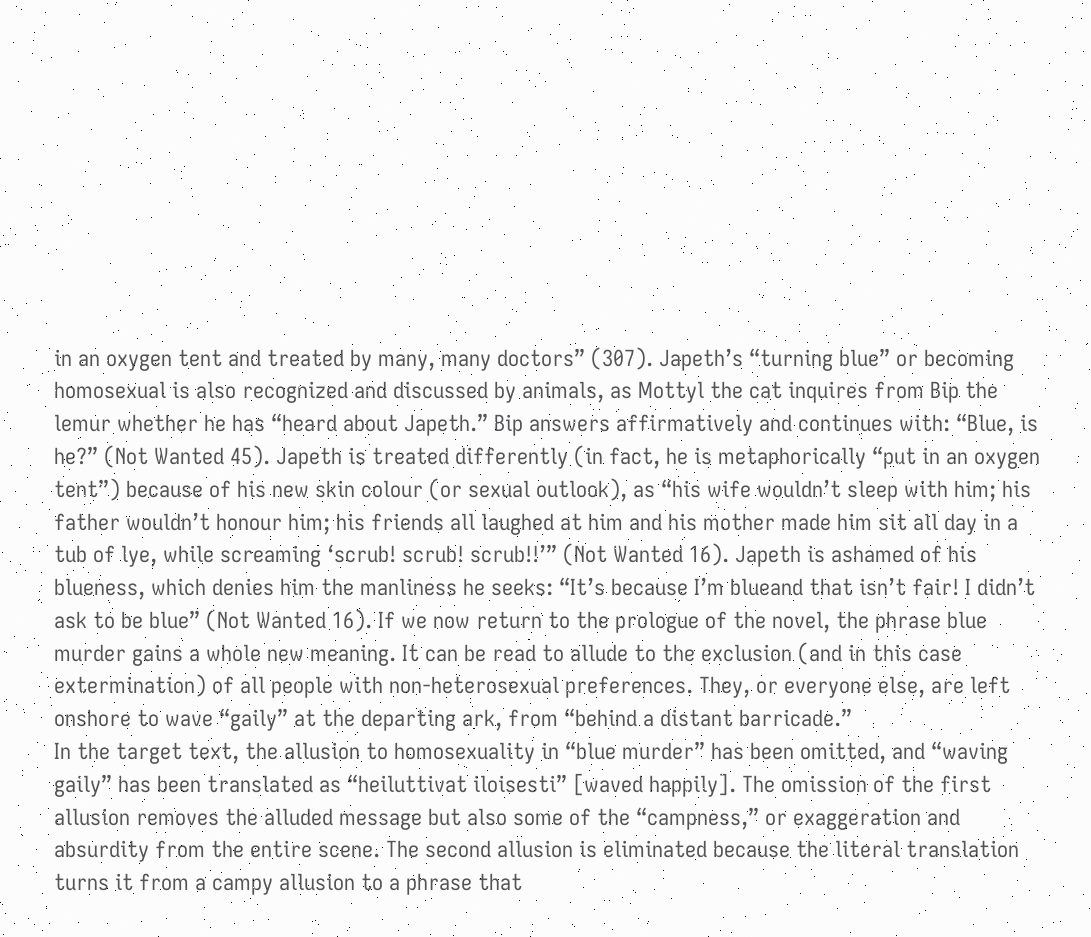in an oxygen tent and treated by many, many doctors” (307). Japeth’s “turning blue” or becoming homosexual is also recognized and discussed by animals, as Mottyl the cat inquires from Bip the lemur whether he has “heard about Japeth.” Bip answers affirmatively and continues with: “Blue, is he?” (Not Wanted 45). Japeth is treated differently (in fact, he is metaphorically “put in an oxygen tent”) because of his new skin colour (or sexual outlook), as “his wife wouldn’t sleep with him; his father wouldn’t honour him; his friends all laughed at him and his mother made him sit all day in a tub of lye, while screaming ‘scrub! scrub! scrub!!’” (Not Wanted 16). Japeth is ashamed of his blueness, which denies him the manliness he seeks: “It’s because I’m blueand that isn’t fair! I didn’t ask to be blue” (Not Wanted 16). If we now return to the prologue of the novel, the phrase blue murder gains a whole new meaning. It can be read to allude to the exclusion (and in this case extermination) of all people with non-heterosexual preferences. They, or everyone else, are left onshore to wave “gaily” at the departing ark, from “behind a distant barricade.”
In the target text, the allusion to homosexuality in “blue murder” has been omitted, and “waving gaily” has been translated as “heiluttivat iloisesti” [waved happily]. The omission of the first allusion removes the alluded message but also some of the “campness,” or exaggeration and absurdity from the entire scene. The second allusion is eliminated because the literal translation turns it from a campy allusion to a phrase that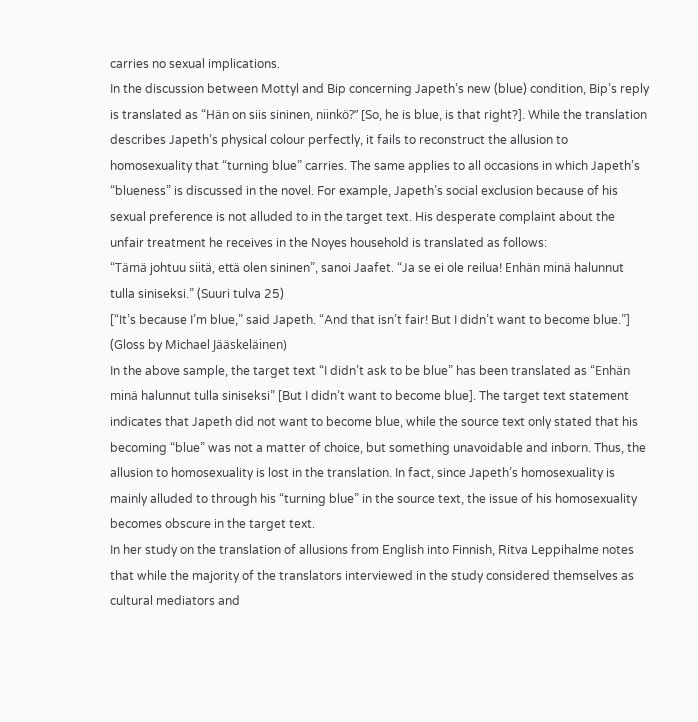carries no sexual implications.
In the discussion between Mottyl and Bip concerning Japeth’s new (blue) condition, Bip’s reply is translated as “Hän on siis sininen, niinkö?” [So, he is blue, is that right?]. While the translation describes Japeth’s physical colour perfectly, it fails to reconstruct the allusion to homosexuality that “turning blue” carries. The same applies to all occasions in which Japeth’s “blueness” is discussed in the novel. For example, Japeth’s social exclusion because of his sexual preference is not alluded to in the target text. His desperate complaint about the unfair treatment he receives in the Noyes household is translated as follows:
“Tämä johtuu siitä, että olen sininen”, sanoi Jaafet. “Ja se ei ole reilua! Enhän minä halunnut tulla siniseksi.” (Suuri tulva 25)
[“It’s because I’m blue,” said Japeth. “And that isn’t fair! But I didn’t want to become blue.”] (Gloss by Michael Jääskeläinen)
In the above sample, the target text “I didn’t ask to be blue” has been translated as “Enhän minä halunnut tulla siniseksi” [But I didn’t want to become blue]. The target text statement indicates that Japeth did not want to become blue, while the source text only stated that his becoming “blue” was not a matter of choice, but something unavoidable and inborn. Thus, the allusion to homosexuality is lost in the translation. In fact, since Japeth’s homosexuality is mainly alluded to through his “turning blue” in the source text, the issue of his homosexuality becomes obscure in the target text.
In her study on the translation of allusions from English into Finnish, Ritva Leppihalme notes that while the majority of the translators interviewed in the study considered themselves as cultural mediators and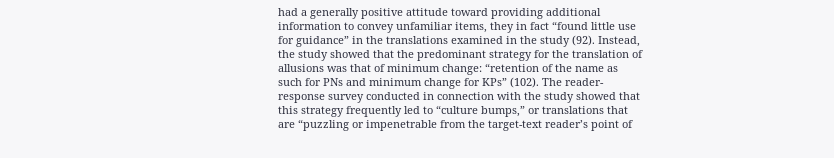had a generally positive attitude toward providing additional information to convey unfamiliar items, they in fact “found little use for guidance” in the translations examined in the study (92). Instead, the study showed that the predominant strategy for the translation of allusions was that of minimum change: “retention of the name as such for PNs and minimum change for KPs” (102). The reader-response survey conducted in connection with the study showed that this strategy frequently led to “culture bumps,” or translations that are “puzzling or impenetrable from the target-text reader’s point of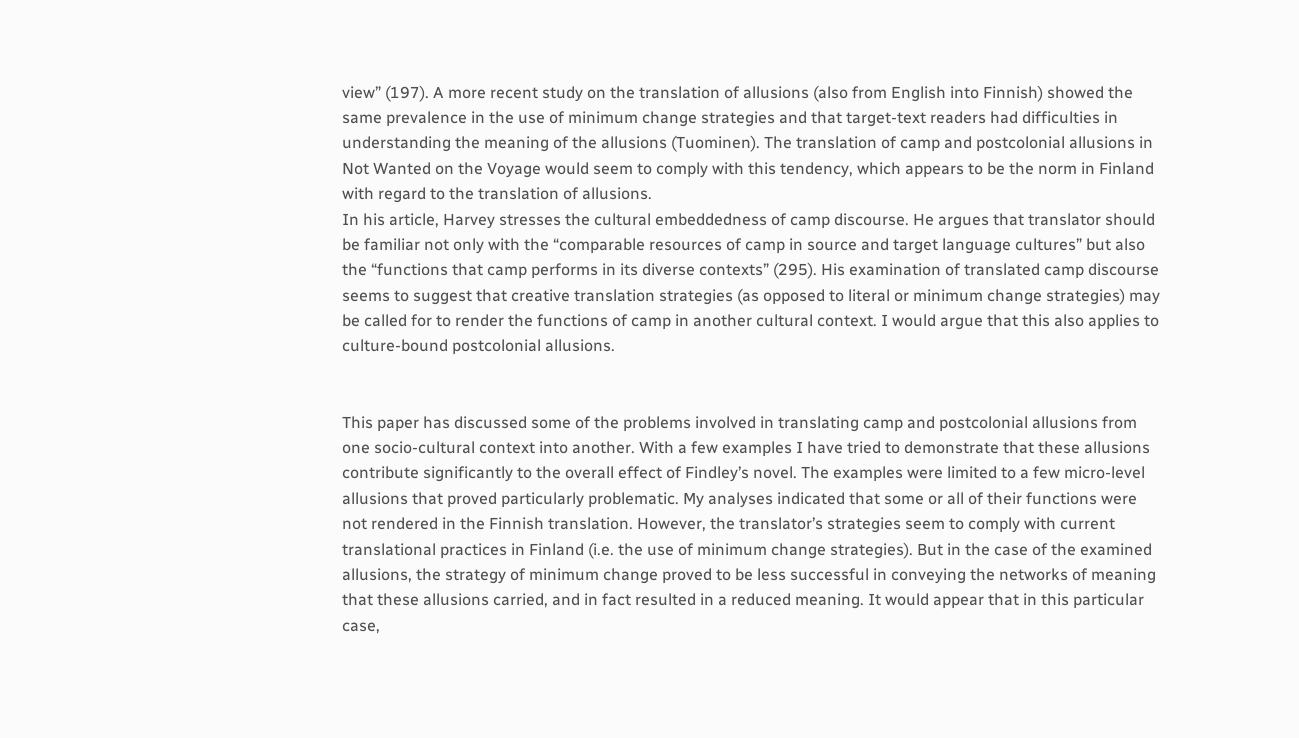view” (197). A more recent study on the translation of allusions (also from English into Finnish) showed the same prevalence in the use of minimum change strategies and that target-text readers had difficulties in understanding the meaning of the allusions (Tuominen). The translation of camp and postcolonial allusions in Not Wanted on the Voyage would seem to comply with this tendency, which appears to be the norm in Finland with regard to the translation of allusions.
In his article, Harvey stresses the cultural embeddedness of camp discourse. He argues that translator should be familiar not only with the “comparable resources of camp in source and target language cultures” but also the “functions that camp performs in its diverse contexts” (295). His examination of translated camp discourse seems to suggest that creative translation strategies (as opposed to literal or minimum change strategies) may be called for to render the functions of camp in another cultural context. I would argue that this also applies to culture-bound postcolonial allusions.


This paper has discussed some of the problems involved in translating camp and postcolonial allusions from one socio-cultural context into another. With a few examples I have tried to demonstrate that these allusions contribute significantly to the overall effect of Findley’s novel. The examples were limited to a few micro-level allusions that proved particularly problematic. My analyses indicated that some or all of their functions were not rendered in the Finnish translation. However, the translator’s strategies seem to comply with current translational practices in Finland (i.e. the use of minimum change strategies). But in the case of the examined allusions, the strategy of minimum change proved to be less successful in conveying the networks of meaning that these allusions carried, and in fact resulted in a reduced meaning. It would appear that in this particular case,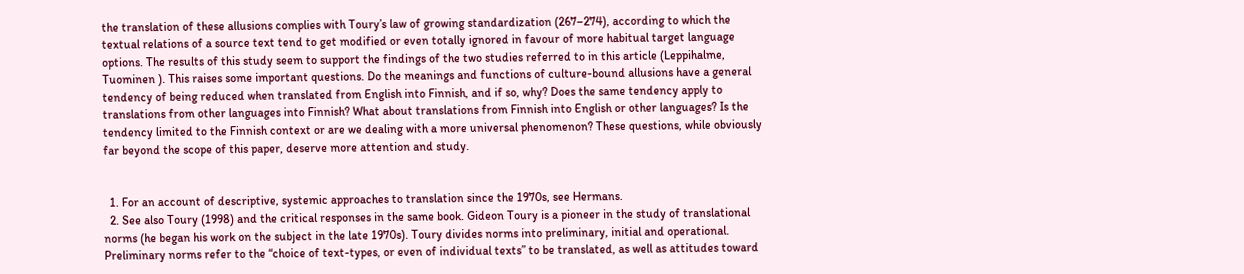the translation of these allusions complies with Toury’s law of growing standardization (267–274), according to which the textual relations of a source text tend to get modified or even totally ignored in favour of more habitual target language options. The results of this study seem to support the findings of the two studies referred to in this article (Leppihalme, Tuominen ). This raises some important questions. Do the meanings and functions of culture-bound allusions have a general tendency of being reduced when translated from English into Finnish, and if so, why? Does the same tendency apply to translations from other languages into Finnish? What about translations from Finnish into English or other languages? Is the tendency limited to the Finnish context or are we dealing with a more universal phenomenon? These questions, while obviously far beyond the scope of this paper, deserve more attention and study.


  1. For an account of descriptive, systemic approaches to translation since the 1970s, see Hermans.
  2. See also Toury (1998) and the critical responses in the same book. Gideon Toury is a pioneer in the study of translational norms (he began his work on the subject in the late 1970s). Toury divides norms into preliminary, initial and operational. Preliminary norms refer to the “choice of text-types, or even of individual texts” to be translated, as well as attitudes toward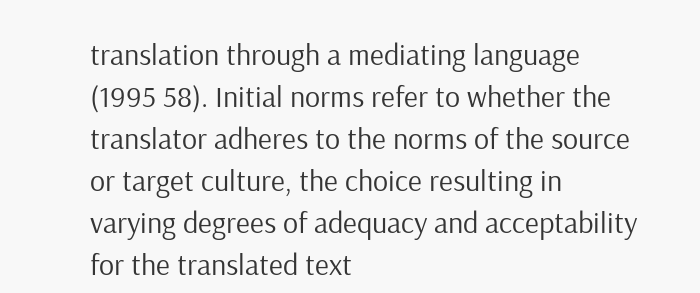translation through a mediating language (1995 58). Initial norms refer to whether the translator adheres to the norms of the source or target culture, the choice resulting in varying degrees of adequacy and acceptability for the translated text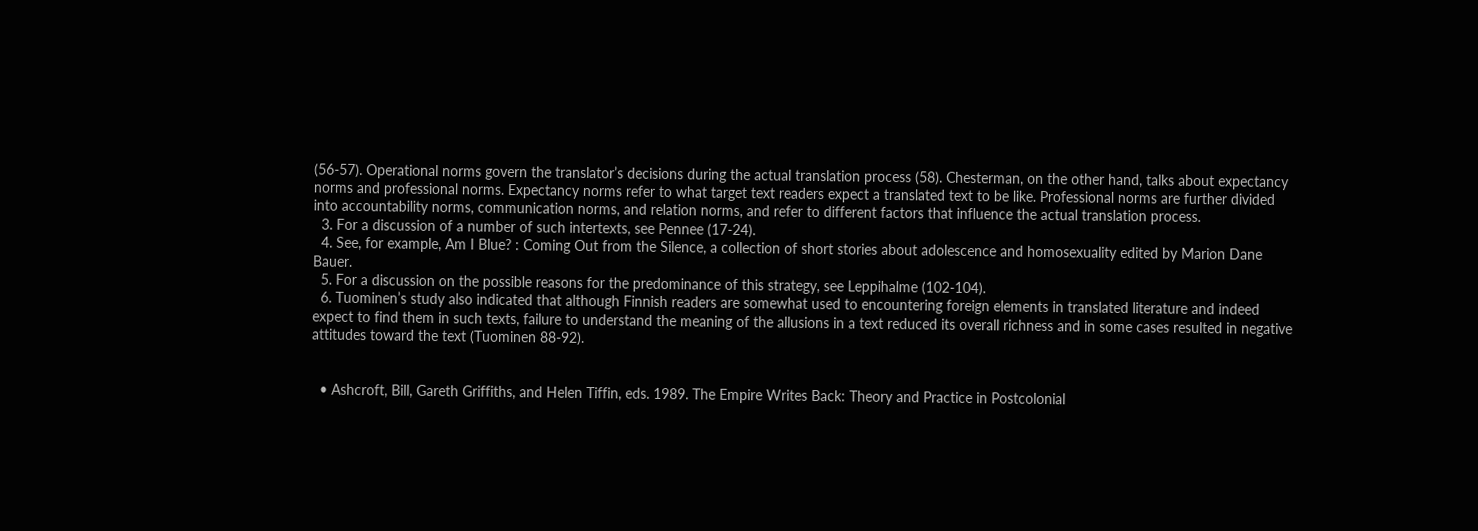(56-57). Operational norms govern the translator’s decisions during the actual translation process (58). Chesterman, on the other hand, talks about expectancy norms and professional norms. Expectancy norms refer to what target text readers expect a translated text to be like. Professional norms are further divided into accountability norms, communication norms, and relation norms, and refer to different factors that influence the actual translation process.
  3. For a discussion of a number of such intertexts, see Pennee (17-24).
  4. See, for example, Am I Blue? : Coming Out from the Silence, a collection of short stories about adolescence and homosexuality edited by Marion Dane Bauer.
  5. For a discussion on the possible reasons for the predominance of this strategy, see Leppihalme (102-104).
  6. Tuominen’s study also indicated that although Finnish readers are somewhat used to encountering foreign elements in translated literature and indeed expect to find them in such texts, failure to understand the meaning of the allusions in a text reduced its overall richness and in some cases resulted in negative attitudes toward the text (Tuominen 88-92).


  • Ashcroft, Bill, Gareth Griffiths, and Helen Tiffin, eds. 1989. The Empire Writes Back: Theory and Practice in Postcolonial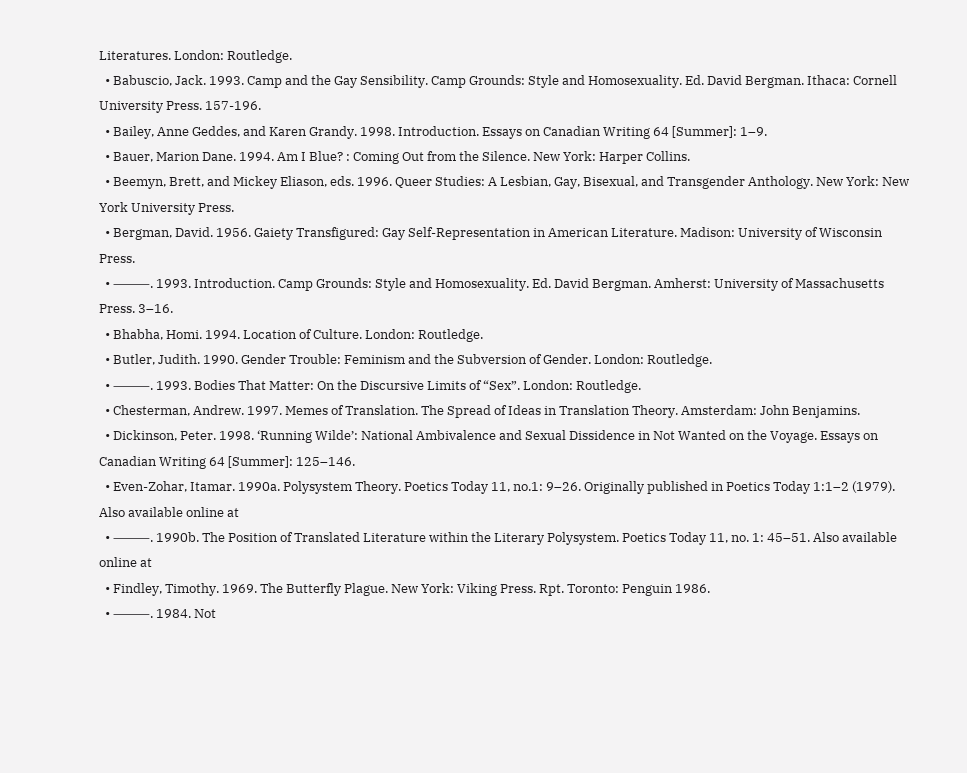Literatures. London: Routledge.
  • Babuscio, Jack. 1993. Camp and the Gay Sensibility. Camp Grounds: Style and Homosexuality. Ed. David Bergman. Ithaca: Cornell University Press. 157-196.
  • Bailey, Anne Geddes, and Karen Grandy. 1998. Introduction. Essays on Canadian Writing 64 [Summer]: 1–9.
  • Bauer, Marion Dane. 1994. Am I Blue? : Coming Out from the Silence. New York: Harper Collins.
  • Beemyn, Brett, and Mickey Eliason, eds. 1996. Queer Studies: A Lesbian, Gay, Bisexual, and Transgender Anthology. New York: New York University Press.
  • Bergman, David. 1956. Gaiety Transfigured: Gay Self-Representation in American Literature. Madison: University of Wisconsin Press.
  • ⸻. 1993. Introduction. Camp Grounds: Style and Homosexuality. Ed. David Bergman. Amherst: University of Massachusetts Press. 3–16.
  • Bhabha, Homi. 1994. Location of Culture. London: Routledge.
  • Butler, Judith. 1990. Gender Trouble: Feminism and the Subversion of Gender. London: Routledge.
  • ⸻. 1993. Bodies That Matter: On the Discursive Limits of “Sex”. London: Routledge.
  • Chesterman, Andrew. 1997. Memes of Translation. The Spread of Ideas in Translation Theory. Amsterdam: John Benjamins.
  • Dickinson, Peter. 1998. ‘Running Wilde’: National Ambivalence and Sexual Dissidence in Not Wanted on the Voyage. Essays on Canadian Writing 64 [Summer]: 125–146.
  • Even-Zohar, Itamar. 1990a. Polysystem Theory. Poetics Today 11, no.1: 9–26. Originally published in Poetics Today 1:1–2 (1979). Also available online at
  • ⸻. 1990b. The Position of Translated Literature within the Literary Polysystem. Poetics Today 11, no. 1: 45–51. Also available online at
  • Findley, Timothy. 1969. The Butterfly Plague. New York: Viking Press. Rpt. Toronto: Penguin 1986.
  • ⸻. 1984. Not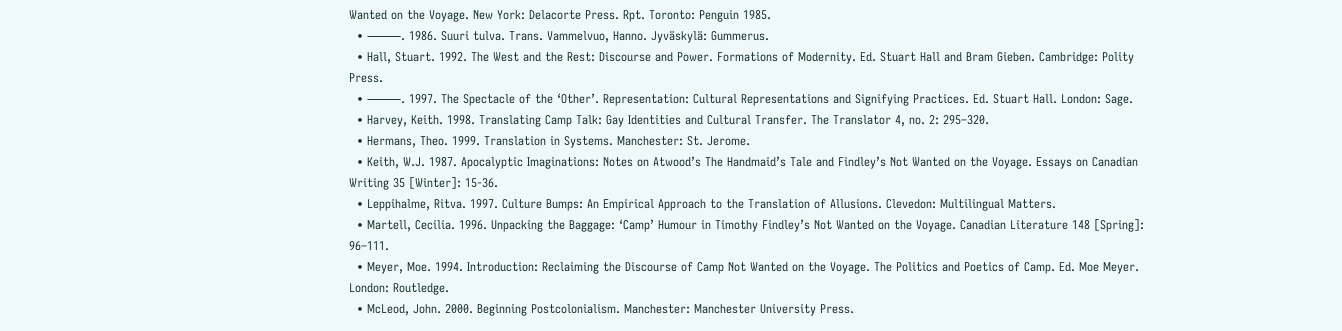Wanted on the Voyage. New York: Delacorte Press. Rpt. Toronto: Penguin 1985.
  • ⸻. 1986. Suuri tulva. Trans. Vammelvuo, Hanno. Jyväskylä: Gummerus.
  • Hall, Stuart. 1992. The West and the Rest: Discourse and Power. Formations of Modernity. Ed. Stuart Hall and Bram Gieben. Cambridge: Polity Press.
  • ⸻. 1997. The Spectacle of the ‘Other’. Representation: Cultural Representations and Signifying Practices. Ed. Stuart Hall. London: Sage.
  • Harvey, Keith. 1998. Translating Camp Talk: Gay Identities and Cultural Transfer. The Translator 4, no. 2: 295–320.
  • Hermans, Theo. 1999. Translation in Systems. Manchester: St. Jerome.
  • Keith, W.J. 1987. Apocalyptic Imaginations: Notes on Atwood’s The Handmaid’s Tale and Findley’s Not Wanted on the Voyage. Essays on Canadian Writing 35 [Winter]: 15-36.
  • Leppihalme, Ritva. 1997. Culture Bumps: An Empirical Approach to the Translation of Allusions. Clevedon: Multilingual Matters.
  • Martell, Cecilia. 1996. Unpacking the Baggage: ‘Camp’ Humour in Timothy Findley’s Not Wanted on the Voyage. Canadian Literature 148 [Spring]: 96–111.
  • Meyer, Moe. 1994. Introduction: Reclaiming the Discourse of Camp Not Wanted on the Voyage. The Politics and Poetics of Camp. Ed. Moe Meyer. London: Routledge.
  • McLeod, John. 2000. Beginning Postcolonialism. Manchester: Manchester University Press.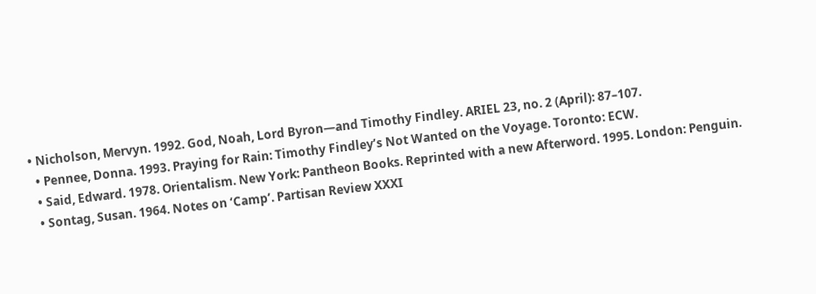• Nicholson, Mervyn. 1992. God, Noah, Lord Byron—and Timothy Findley. ARIEL 23, no. 2 (April): 87–107.
  • Pennee, Donna. 1993. Praying for Rain: Timothy Findley’s Not Wanted on the Voyage. Toronto: ECW.
  • Said, Edward. 1978. Orientalism. New York: Pantheon Books. Reprinted with a new Afterword. 1995. London: Penguin.
  • Sontag, Susan. 1964. Notes on ‘Camp’. Partisan Review XXXI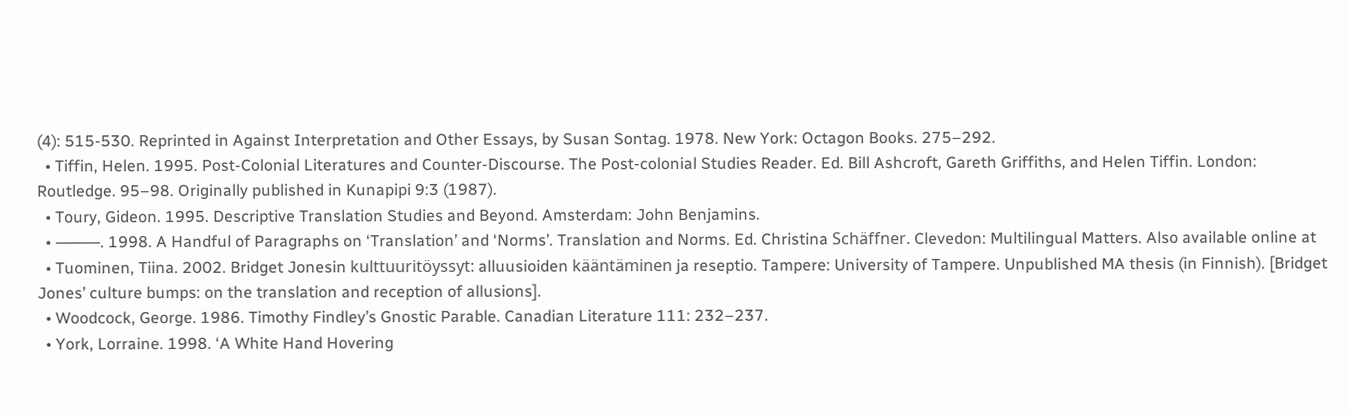(4): 515-530. Reprinted in Against Interpretation and Other Essays, by Susan Sontag. 1978. New York: Octagon Books. 275–292.
  • Tiffin, Helen. 1995. Post-Colonial Literatures and Counter-Discourse. The Post-colonial Studies Reader. Ed. Bill Ashcroft, Gareth Griffiths, and Helen Tiffin. London: Routledge. 95–98. Originally published in Kunapipi 9:3 (1987).
  • Toury, Gideon. 1995. Descriptive Translation Studies and Beyond. Amsterdam: John Benjamins.
  • ⸻. 1998. A Handful of Paragraphs on ‘Translation’ and ‘Norms’. Translation and Norms. Ed. Christina Schäffner. Clevedon: Multilingual Matters. Also available online at
  • Tuominen, Tiina. 2002. Bridget Jonesin kulttuuritöyssyt: alluusioiden kääntäminen ja reseptio. Tampere: University of Tampere. Unpublished MA thesis (in Finnish). [Bridget Jones’ culture bumps: on the translation and reception of allusions].
  • Woodcock, George. 1986. Timothy Findley’s Gnostic Parable. Canadian Literature 111: 232–237.
  • York, Lorraine. 1998. ‘A White Hand Hovering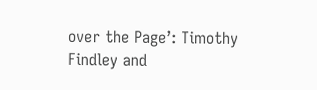over the Page’: Timothy Findley and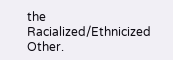the Racialized/Ethnicized Other.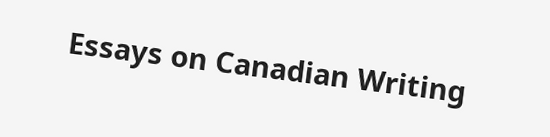Essays on Canadian Writing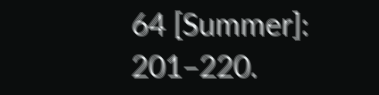64 [Summer]: 201–220.